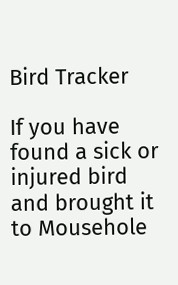Bird Tracker

If you have found a sick or injured bird and brought it to Mousehole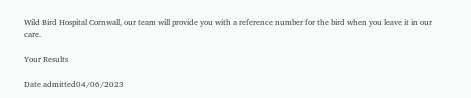Wild Bird Hospital Cornwall, our team will provide you with a reference number for the bird when you leave it in our care.

Your Results

Date admitted04/06/2023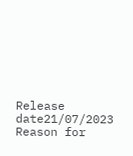Release date21/07/2023
Reason for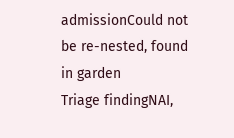admissionCould not be re-nested, found in garden
Triage findingNAI,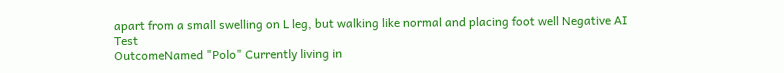apart from a small swelling on L leg, but walking like normal and placing foot well Negative AI Test
OutcomeNamed "Polo" Currently living in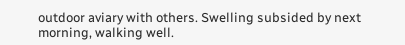outdoor aviary with others. Swelling subsided by next morning, walking well.